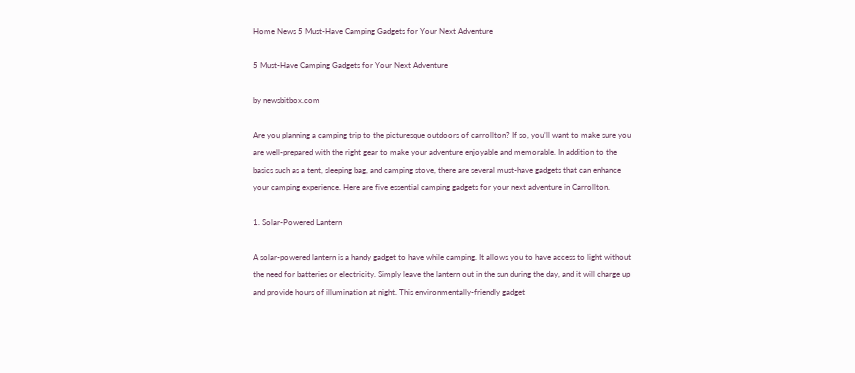Home News 5 Must-Have Camping Gadgets for Your Next Adventure

5 Must-Have Camping Gadgets for Your Next Adventure

by newsbitbox.com

Are you planning a camping trip to the picturesque outdoors of carrollton? If so, you’ll want to make sure you are well-prepared with the right gear to make your adventure enjoyable and memorable. In addition to the basics such as a tent, sleeping bag, and camping stove, there are several must-have gadgets that can enhance your camping experience. Here are five essential camping gadgets for your next adventure in Carrollton.

1. Solar-Powered Lantern

A solar-powered lantern is a handy gadget to have while camping. It allows you to have access to light without the need for batteries or electricity. Simply leave the lantern out in the sun during the day, and it will charge up and provide hours of illumination at night. This environmentally-friendly gadget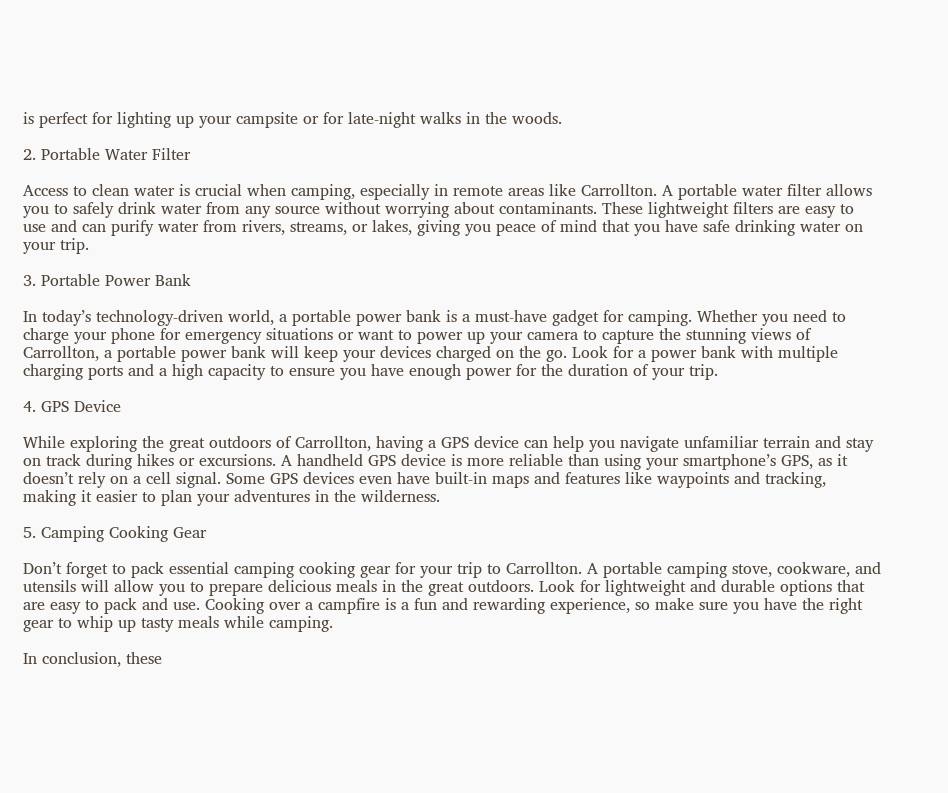is perfect for lighting up your campsite or for late-night walks in the woods.

2. Portable Water Filter

Access to clean water is crucial when camping, especially in remote areas like Carrollton. A portable water filter allows you to safely drink water from any source without worrying about contaminants. These lightweight filters are easy to use and can purify water from rivers, streams, or lakes, giving you peace of mind that you have safe drinking water on your trip.

3. Portable Power Bank

In today’s technology-driven world, a portable power bank is a must-have gadget for camping. Whether you need to charge your phone for emergency situations or want to power up your camera to capture the stunning views of Carrollton, a portable power bank will keep your devices charged on the go. Look for a power bank with multiple charging ports and a high capacity to ensure you have enough power for the duration of your trip.

4. GPS Device

While exploring the great outdoors of Carrollton, having a GPS device can help you navigate unfamiliar terrain and stay on track during hikes or excursions. A handheld GPS device is more reliable than using your smartphone’s GPS, as it doesn’t rely on a cell signal. Some GPS devices even have built-in maps and features like waypoints and tracking, making it easier to plan your adventures in the wilderness.

5. Camping Cooking Gear

Don’t forget to pack essential camping cooking gear for your trip to Carrollton. A portable camping stove, cookware, and utensils will allow you to prepare delicious meals in the great outdoors. Look for lightweight and durable options that are easy to pack and use. Cooking over a campfire is a fun and rewarding experience, so make sure you have the right gear to whip up tasty meals while camping.

In conclusion, these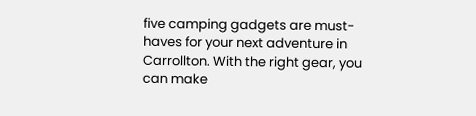five camping gadgets are must-haves for your next adventure in Carrollton. With the right gear, you can make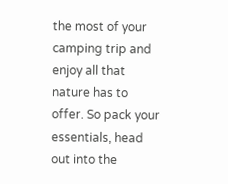the most of your camping trip and enjoy all that nature has to offer. So pack your essentials, head out into the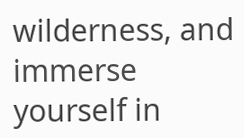wilderness, and immerse yourself in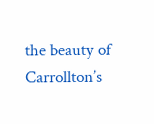the beauty of Carrollton’s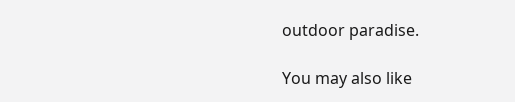outdoor paradise.

You may also like